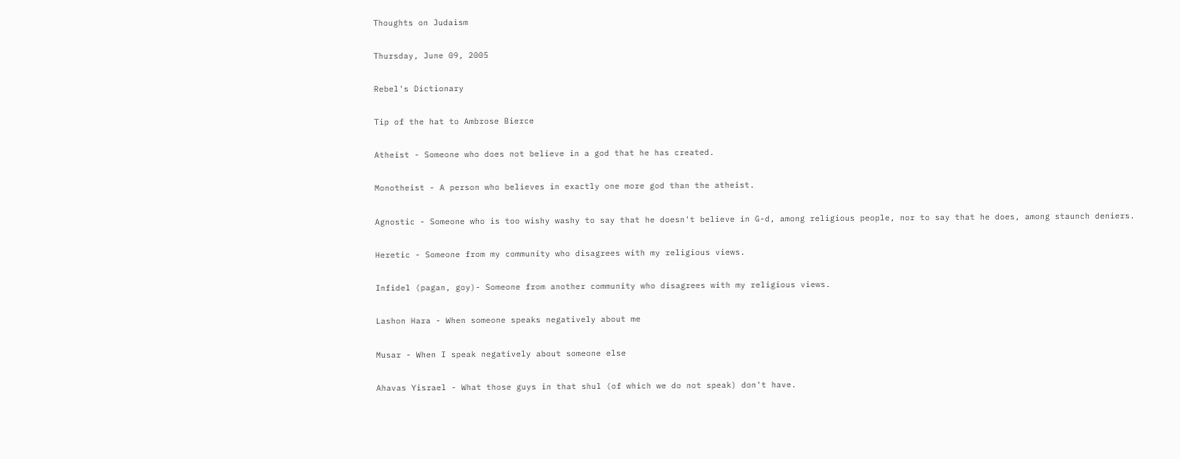Thoughts on Judaism

Thursday, June 09, 2005

Rebel's Dictionary

Tip of the hat to Ambrose Bierce

Atheist - Someone who does not believe in a god that he has created.

Monotheist - A person who believes in exactly one more god than the atheist.

Agnostic - Someone who is too wishy washy to say that he doesn't believe in G-d, among religious people, nor to say that he does, among staunch deniers.

Heretic - Someone from my community who disagrees with my religious views.

Infidel (pagan, goy)- Someone from another community who disagrees with my religious views.

Lashon Hara - When someone speaks negatively about me

Musar - When I speak negatively about someone else

Ahavas Yisrael - What those guys in that shul (of which we do not speak) don't have.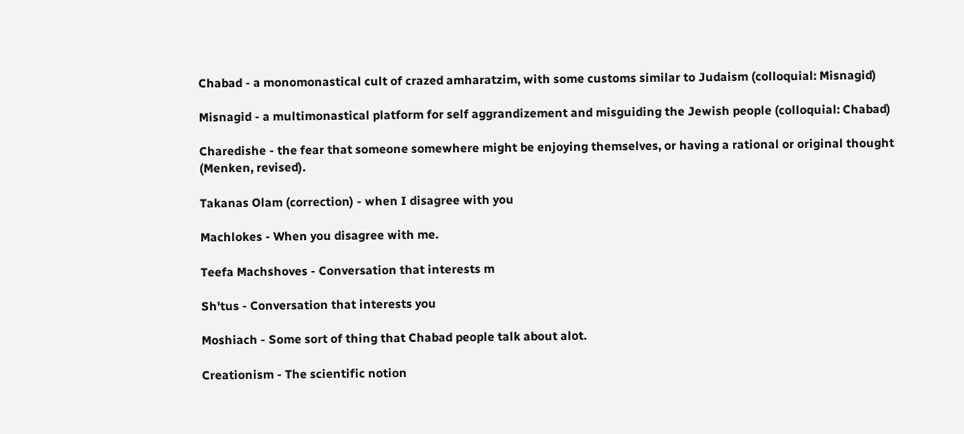Chabad - a monomonastical cult of crazed amharatzim, with some customs similar to Judaism (colloquial: Misnagid)

Misnagid - a multimonastical platform for self aggrandizement and misguiding the Jewish people (colloquial: Chabad)

Charedishe - the fear that someone somewhere might be enjoying themselves, or having a rational or original thought (Menken, revised).

Takanas Olam (correction) - when I disagree with you

Machlokes - When you disagree with me.

Teefa Machshoves - Conversation that interests m

Sh'tus - Conversation that interests you

Moshiach - Some sort of thing that Chabad people talk about alot.

Creationism - The scientific notion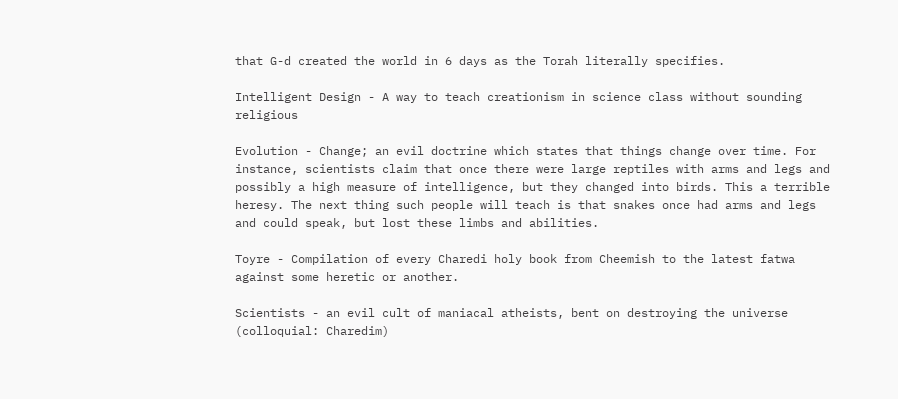that G-d created the world in 6 days as the Torah literally specifies.

Intelligent Design - A way to teach creationism in science class without sounding religious

Evolution - Change; an evil doctrine which states that things change over time. For instance, scientists claim that once there were large reptiles with arms and legs and possibly a high measure of intelligence, but they changed into birds. This a terrible heresy. The next thing such people will teach is that snakes once had arms and legs and could speak, but lost these limbs and abilities.

Toyre - Compilation of every Charedi holy book from Cheemish to the latest fatwa against some heretic or another.

Scientists - an evil cult of maniacal atheists, bent on destroying the universe (colloquial: Charedim)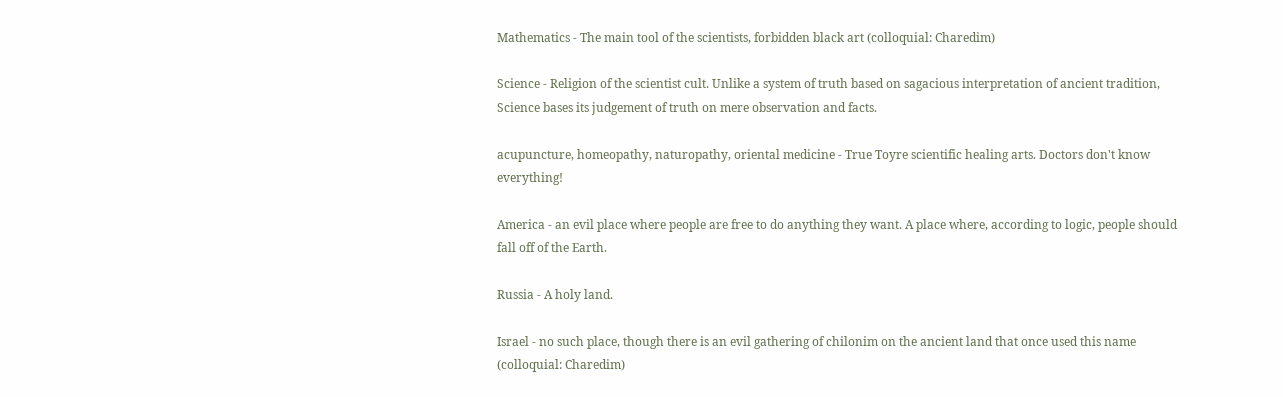Mathematics - The main tool of the scientists, forbidden black art (colloquial: Charedim)

Science - Religion of the scientist cult. Unlike a system of truth based on sagacious interpretation of ancient tradition, Science bases its judgement of truth on mere observation and facts.

acupuncture, homeopathy, naturopathy, oriental medicine - True Toyre scientific healing arts. Doctors don't know everything!

America - an evil place where people are free to do anything they want. A place where, according to logic, people should fall off of the Earth.

Russia - A holy land.

Israel - no such place, though there is an evil gathering of chilonim on the ancient land that once used this name (colloquial: Charedim)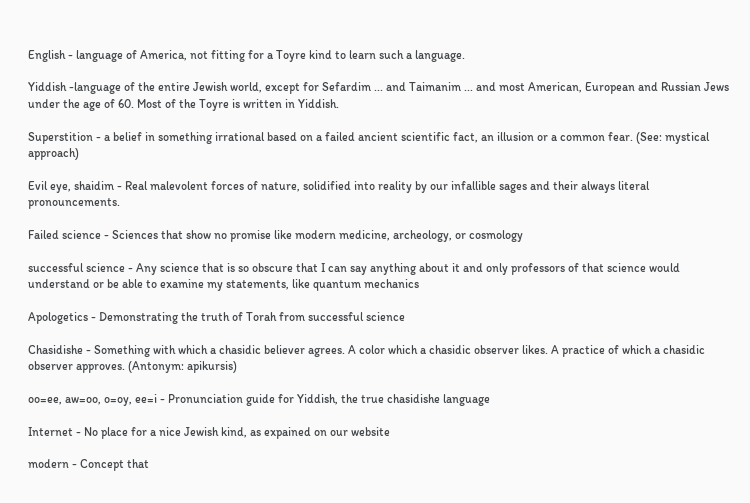English - language of America, not fitting for a Toyre kind to learn such a language.

Yiddish -language of the entire Jewish world, except for Sefardim ... and Taimanim ... and most American, European and Russian Jews under the age of 60. Most of the Toyre is written in Yiddish.

Superstition - a belief in something irrational based on a failed ancient scientific fact, an illusion or a common fear. (See: mystical approach)

Evil eye, shaidim - Real malevolent forces of nature, solidified into reality by our infallible sages and their always literal pronouncements.

Failed science - Sciences that show no promise like modern medicine, archeology, or cosmology

successful science - Any science that is so obscure that I can say anything about it and only professors of that science would understand or be able to examine my statements, like quantum mechanics

Apologetics - Demonstrating the truth of Torah from successful science

Chasidishe - Something with which a chasidic believer agrees. A color which a chasidic observer likes. A practice of which a chasidic observer approves. (Antonym: apikursis)

oo=ee, aw=oo, o=oy, ee=i - Pronunciation guide for Yiddish, the true chasidishe language

Internet - No place for a nice Jewish kind, as expained on our website

modern - Concept that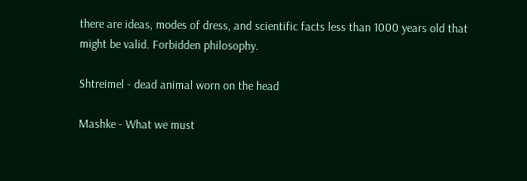there are ideas, modes of dress, and scientific facts less than 1000 years old that might be valid. Forbidden philosophy.

Shtreimel - dead animal worn on the head

Mashke - What we must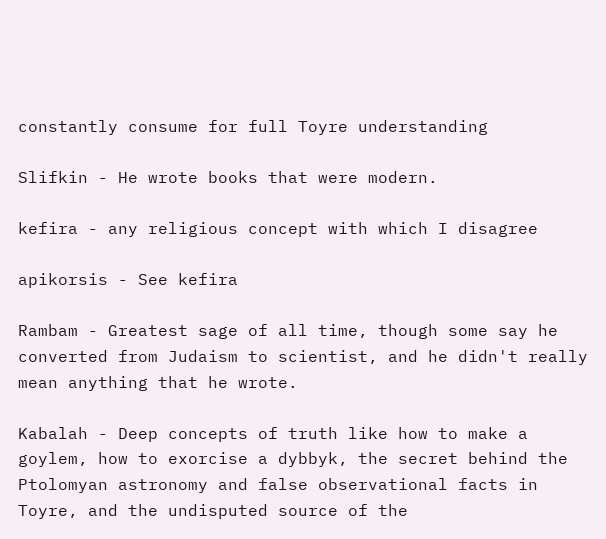constantly consume for full Toyre understanding

Slifkin - He wrote books that were modern.

kefira - any religious concept with which I disagree

apikorsis - See kefira

Rambam - Greatest sage of all time, though some say he converted from Judaism to scientist, and he didn't really mean anything that he wrote.

Kabalah - Deep concepts of truth like how to make a goylem, how to exorcise a dybbyk, the secret behind the Ptolomyan astronomy and false observational facts in Toyre, and the undisputed source of the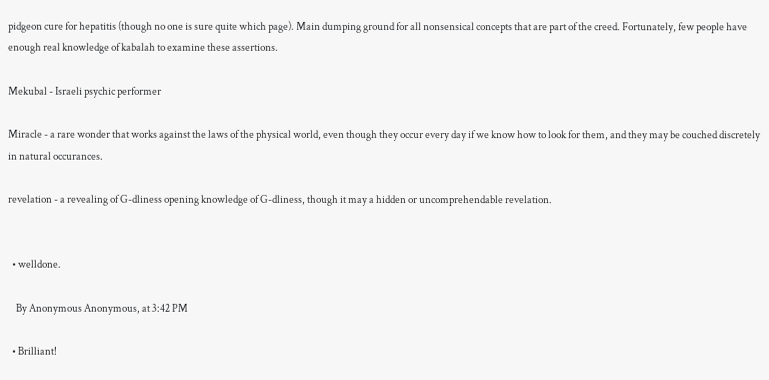pidgeon cure for hepatitis (though no one is sure quite which page). Main dumping ground for all nonsensical concepts that are part of the creed. Fortunately, few people have enough real knowledge of kabalah to examine these assertions.

Mekubal - Israeli psychic performer

Miracle - a rare wonder that works against the laws of the physical world, even though they occur every day if we know how to look for them, and they may be couched discretely in natural occurances.

revelation - a revealing of G-dliness opening knowledge of G-dliness, though it may a hidden or uncomprehendable revelation.


  • welldone.

    By Anonymous Anonymous, at 3:42 PM

  • Brilliant!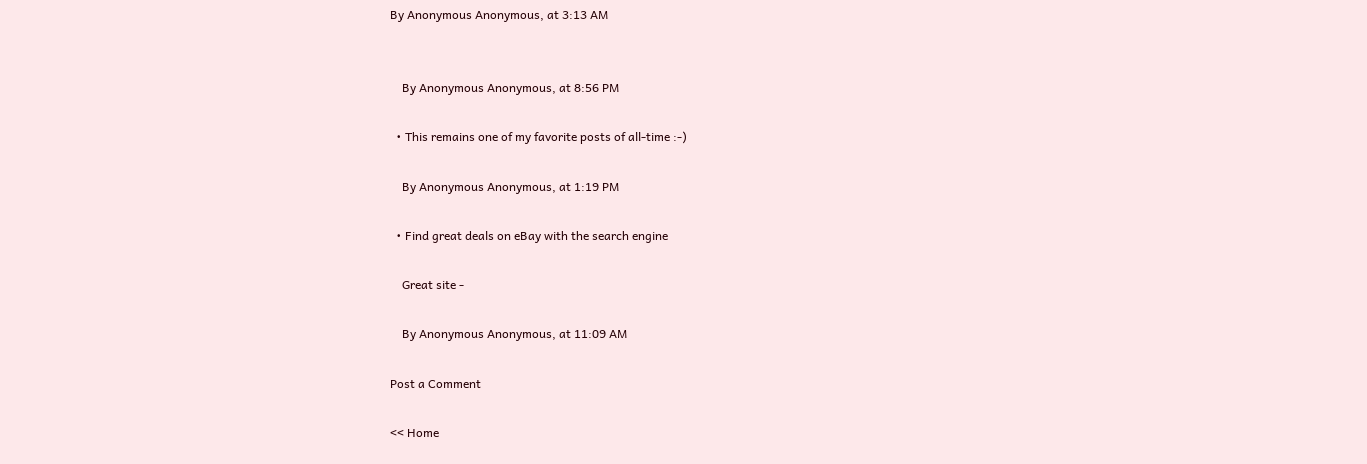By Anonymous Anonymous, at 3:13 AM


    By Anonymous Anonymous, at 8:56 PM

  • This remains one of my favorite posts of all-time :-)

    By Anonymous Anonymous, at 1:19 PM

  • Find great deals on eBay with the search engine

    Great site -

    By Anonymous Anonymous, at 11:09 AM

Post a Comment

<< Home